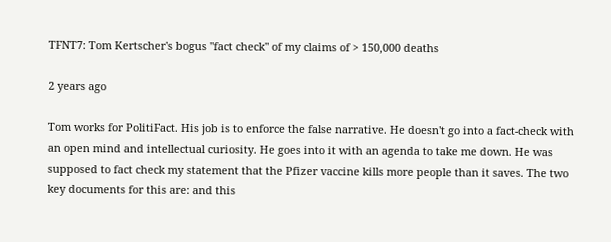TFNT7: Tom Kertscher's bogus "fact check" of my claims of > 150,000 deaths

2 years ago

Tom works for PolitiFact. His job is to enforce the false narrative. He doesn't go into a fact-check with an open mind and intellectual curiosity. He goes into it with an agenda to take me down. He was supposed to fact check my statement that the Pfizer vaccine kills more people than it saves. The two key documents for this are: and this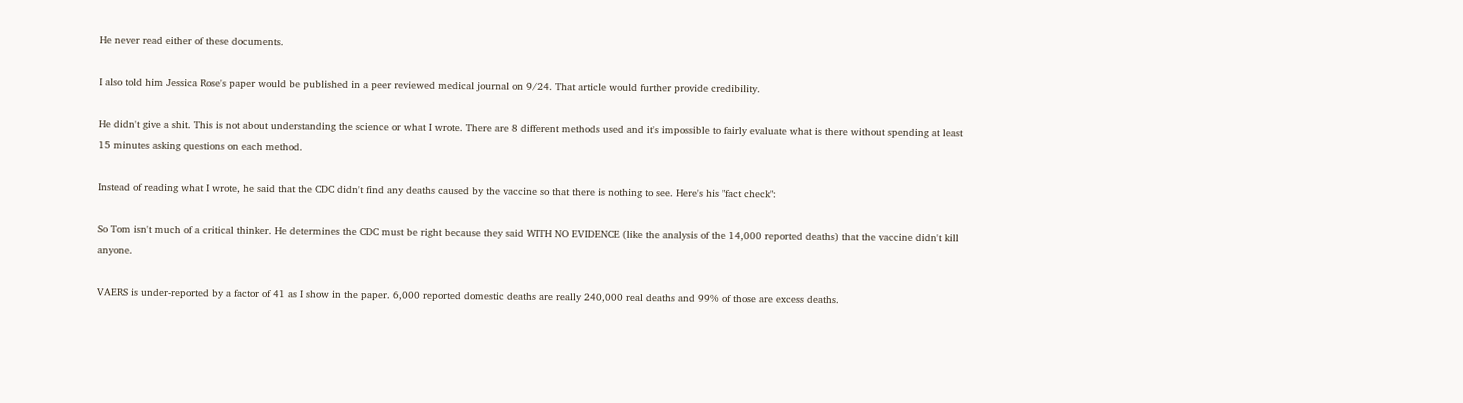He never read either of these documents.

I also told him Jessica Rose's paper would be published in a peer reviewed medical journal on 9/24. That article would further provide credibility.

He didn't give a shit. This is not about understanding the science or what I wrote. There are 8 different methods used and it's impossible to fairly evaluate what is there without spending at least 15 minutes asking questions on each method.

Instead of reading what I wrote, he said that the CDC didn't find any deaths caused by the vaccine so that there is nothing to see. Here's his "fact check":

So Tom isn't much of a critical thinker. He determines the CDC must be right because they said WITH NO EVIDENCE (like the analysis of the 14,000 reported deaths) that the vaccine didn't kill anyone.

VAERS is under-reported by a factor of 41 as I show in the paper. 6,000 reported domestic deaths are really 240,000 real deaths and 99% of those are excess deaths.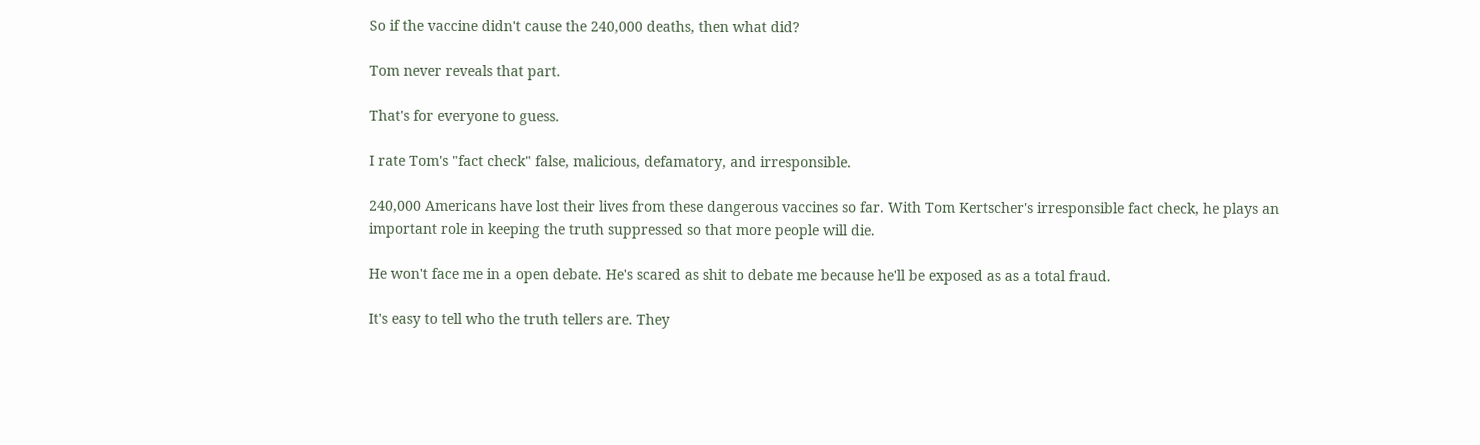So if the vaccine didn't cause the 240,000 deaths, then what did?

Tom never reveals that part.

That's for everyone to guess.

I rate Tom's "fact check" false, malicious, defamatory, and irresponsible.

240,000 Americans have lost their lives from these dangerous vaccines so far. With Tom Kertscher's irresponsible fact check, he plays an important role in keeping the truth suppressed so that more people will die.

He won't face me in a open debate. He's scared as shit to debate me because he'll be exposed as as a total fraud.

It's easy to tell who the truth tellers are. They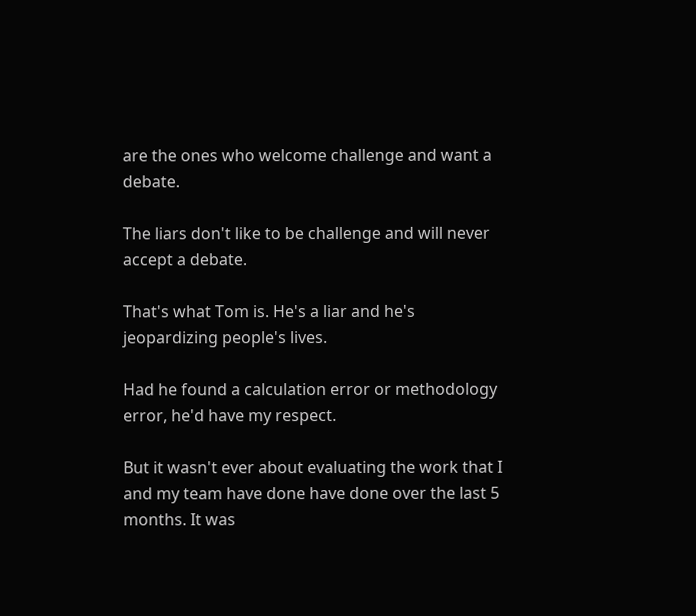are the ones who welcome challenge and want a debate.

The liars don't like to be challenge and will never accept a debate.

That's what Tom is. He's a liar and he's jeopardizing people's lives.

Had he found a calculation error or methodology error, he'd have my respect.

But it wasn't ever about evaluating the work that I and my team have done have done over the last 5 months. It was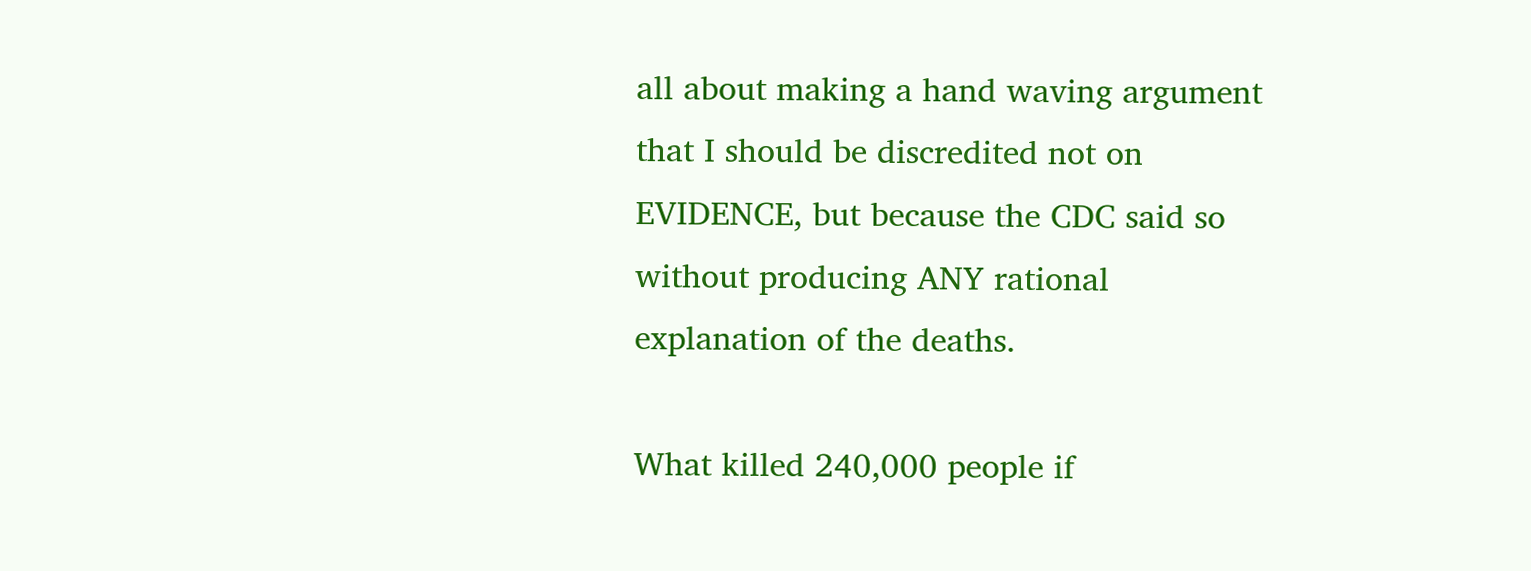all about making a hand waving argument that I should be discredited not on EVIDENCE, but because the CDC said so without producing ANY rational explanation of the deaths.

What killed 240,000 people if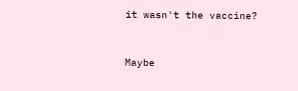it wasn't the vaccine?


Maybe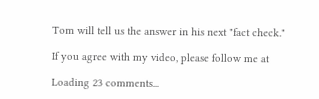Tom will tell us the answer in his next "fact check."

If you agree with my video, please follow me at

Loading 23 comments...